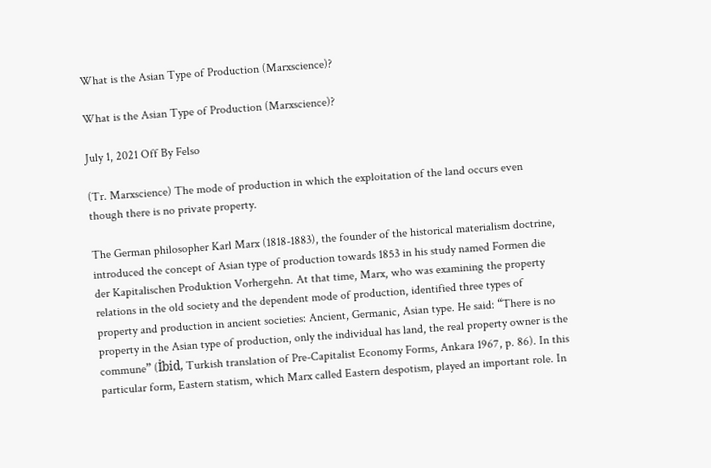What is the Asian Type of Production (Marxscience)?

What is the Asian Type of Production (Marxscience)?

July 1, 2021 Off By Felso

(Tr. Marxscience) The mode of production in which the exploitation of the land occurs even though there is no private property.

The German philosopher Karl Marx (1818-1883), the founder of the historical materialism doctrine, introduced the concept of Asian type of production towards 1853 in his study named Formen die der Kapitalischen Produktion Vorhergehn. At that time, Marx, who was examining the property relations in the old society and the dependent mode of production, identified three types of property and production in ancient societies: Ancient, Germanic, Asian type. He said: “There is no property in the Asian type of production, only the individual has land, the real property owner is the commune” (İbid, Turkish translation of Pre-Capitalist Economy Forms, Ankara 1967, p. 86). In this particular form, Eastern statism, which Marx called Eastern despotism, played an important role. In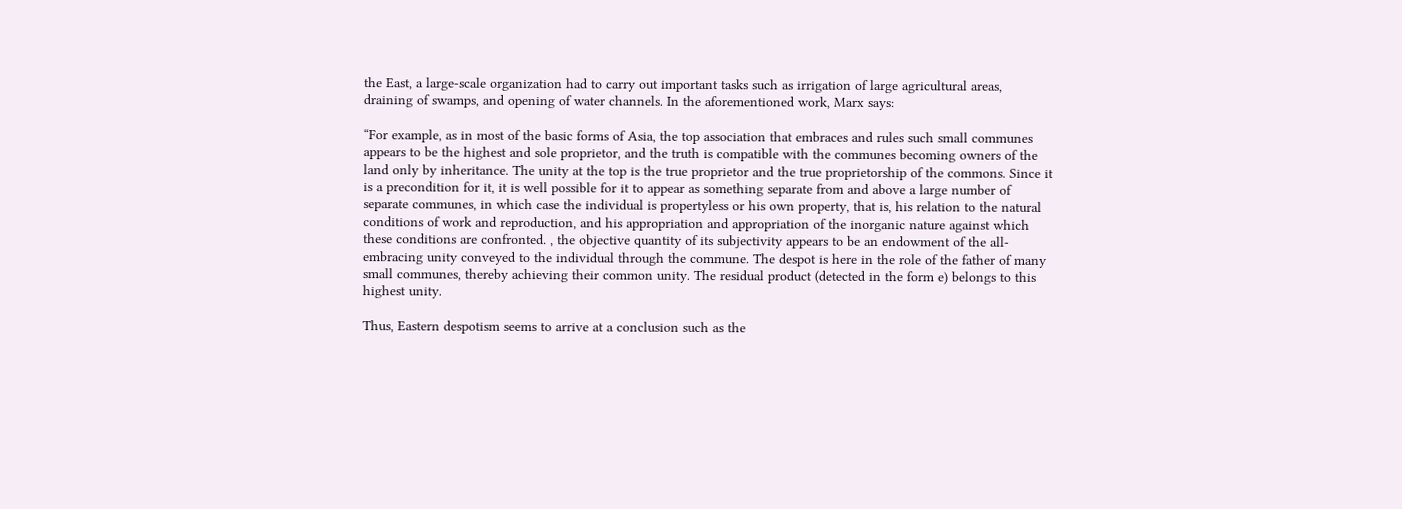the East, a large-scale organization had to carry out important tasks such as irrigation of large agricultural areas, draining of swamps, and opening of water channels. In the aforementioned work, Marx says:

“For example, as in most of the basic forms of Asia, the top association that embraces and rules such small communes appears to be the highest and sole proprietor, and the truth is compatible with the communes becoming owners of the land only by inheritance. The unity at the top is the true proprietor and the true proprietorship of the commons. Since it is a precondition for it, it is well possible for it to appear as something separate from and above a large number of separate communes, in which case the individual is propertyless or his own property, that is, his relation to the natural conditions of work and reproduction, and his appropriation and appropriation of the inorganic nature against which these conditions are confronted. , the objective quantity of its subjectivity appears to be an endowment of the all-embracing unity conveyed to the individual through the commune. The despot is here in the role of the father of many small communes, thereby achieving their common unity. The residual product (detected in the form e) belongs to this highest unity.

Thus, Eastern despotism seems to arrive at a conclusion such as the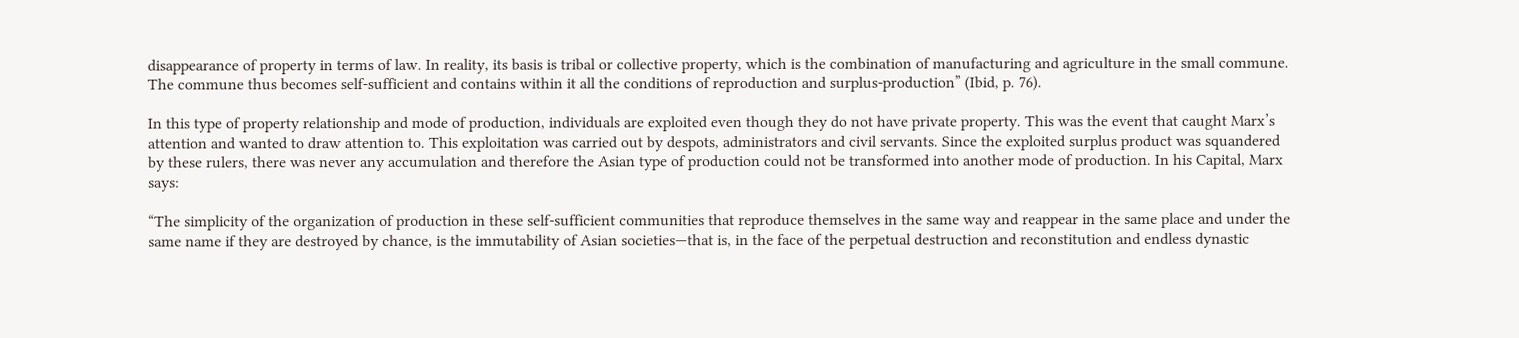disappearance of property in terms of law. In reality, its basis is tribal or collective property, which is the combination of manufacturing and agriculture in the small commune. The commune thus becomes self-sufficient and contains within it all the conditions of reproduction and surplus-production” (Ibid, p. 76).

In this type of property relationship and mode of production, individuals are exploited even though they do not have private property. This was the event that caught Marx’s attention and wanted to draw attention to. This exploitation was carried out by despots, administrators and civil servants. Since the exploited surplus product was squandered by these rulers, there was never any accumulation and therefore the Asian type of production could not be transformed into another mode of production. In his Capital, Marx says:

“The simplicity of the organization of production in these self-sufficient communities that reproduce themselves in the same way and reappear in the same place and under the same name if they are destroyed by chance, is the immutability of Asian societies—that is, in the face of the perpetual destruction and reconstitution and endless dynastic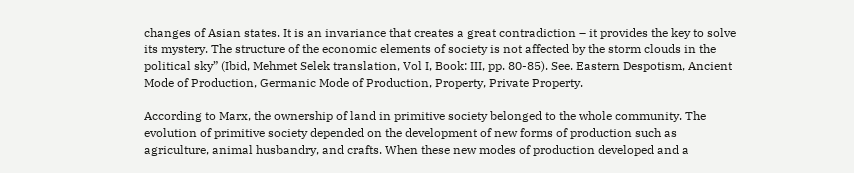changes of Asian states. It is an invariance that creates a great contradiction – it provides the key to solve its mystery. The structure of the economic elements of society is not affected by the storm clouds in the political sky” (Ibid, Mehmet Selek translation, Vol I, Book: III, pp. 80-85). See. Eastern Despotism, Ancient Mode of Production, Germanic Mode of Production, Property, Private Property.

According to Marx, the ownership of land in primitive society belonged to the whole community. The evolution of primitive society depended on the development of new forms of production such as agriculture, animal husbandry, and crafts. When these new modes of production developed and a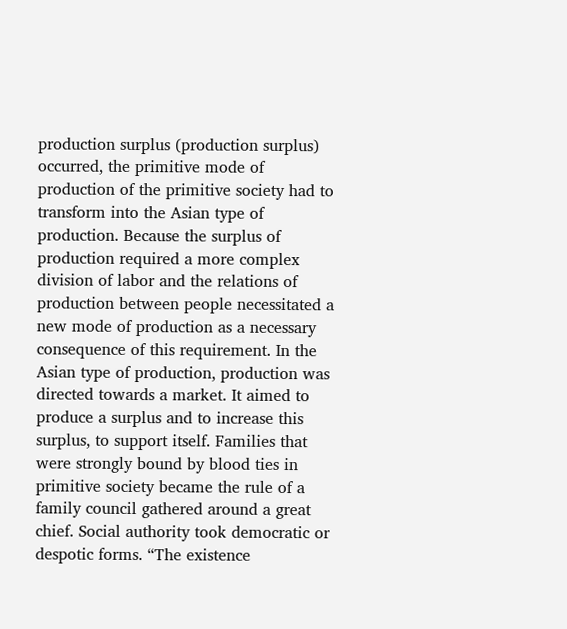production surplus (production surplus) occurred, the primitive mode of production of the primitive society had to transform into the Asian type of production. Because the surplus of production required a more complex division of labor and the relations of production between people necessitated a new mode of production as a necessary consequence of this requirement. In the Asian type of production, production was directed towards a market. It aimed to produce a surplus and to increase this surplus, to support itself. Families that were strongly bound by blood ties in primitive society became the rule of a family council gathered around a great chief. Social authority took democratic or despotic forms. “The existence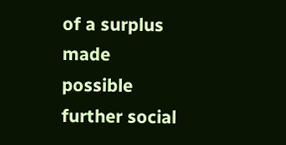of a surplus made possible further social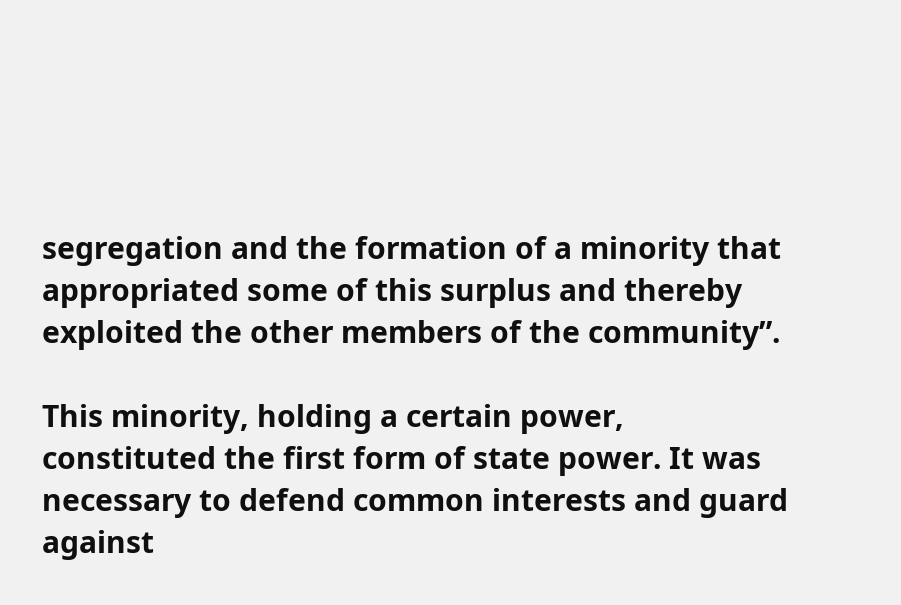segregation and the formation of a minority that appropriated some of this surplus and thereby exploited the other members of the community”.

This minority, holding a certain power, constituted the first form of state power. It was necessary to defend common interests and guard against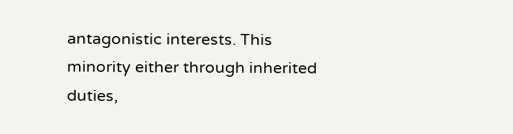antagonistic interests. This minority either through inherited duties,